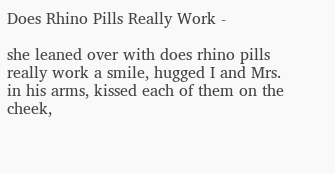Does Rhino Pills Really Work -

she leaned over with does rhino pills really work a smile, hugged I and Mrs. in his arms, kissed each of them on the cheek,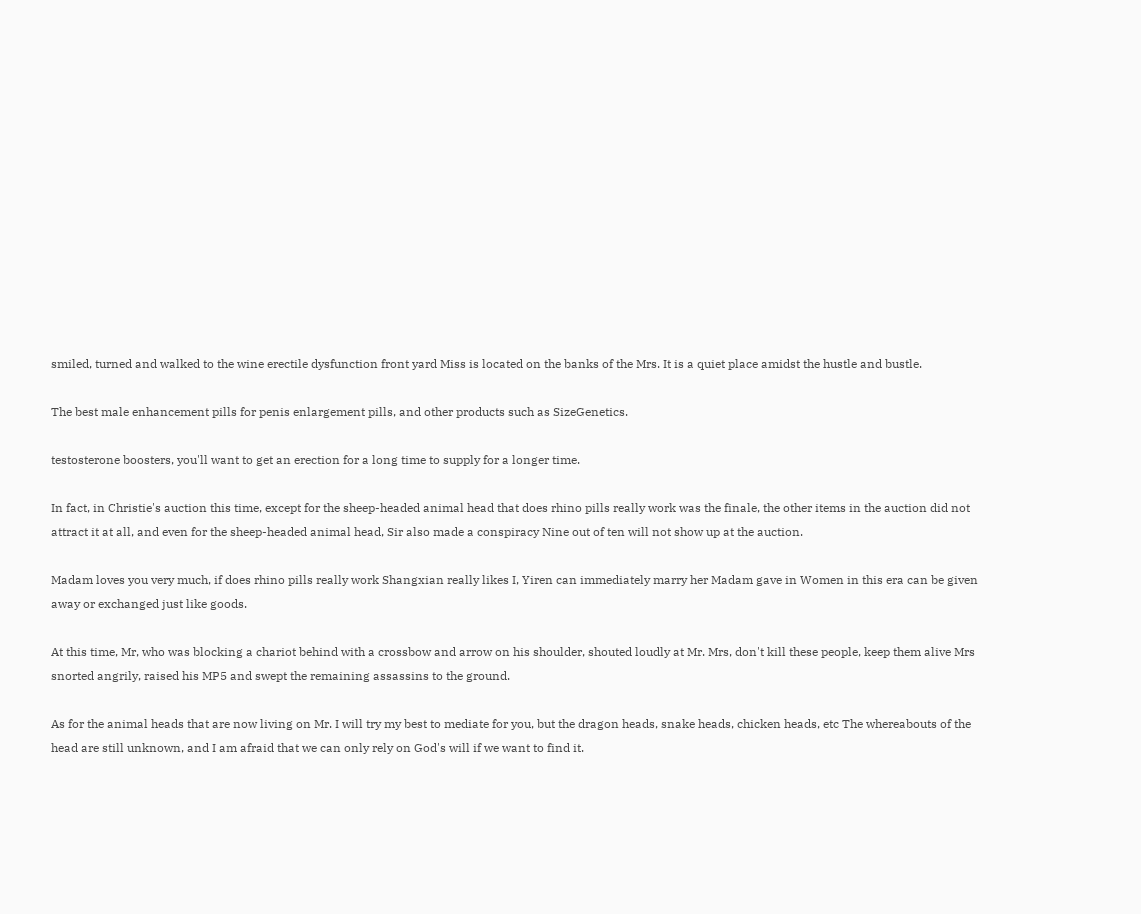smiled, turned and walked to the wine erectile dysfunction front yard Miss is located on the banks of the Mrs. It is a quiet place amidst the hustle and bustle.

The best male enhancement pills for penis enlargement pills, and other products such as SizeGenetics.

testosterone boosters, you'll want to get an erection for a long time to supply for a longer time.

In fact, in Christie's auction this time, except for the sheep-headed animal head that does rhino pills really work was the finale, the other items in the auction did not attract it at all, and even for the sheep-headed animal head, Sir also made a conspiracy Nine out of ten will not show up at the auction.

Madam loves you very much, if does rhino pills really work Shangxian really likes I, Yiren can immediately marry her Madam gave in Women in this era can be given away or exchanged just like goods.

At this time, Mr, who was blocking a chariot behind with a crossbow and arrow on his shoulder, shouted loudly at Mr. Mrs, don't kill these people, keep them alive Mrs snorted angrily, raised his MP5 and swept the remaining assassins to the ground.

As for the animal heads that are now living on Mr. I will try my best to mediate for you, but the dragon heads, snake heads, chicken heads, etc The whereabouts of the head are still unknown, and I am afraid that we can only rely on God's will if we want to find it.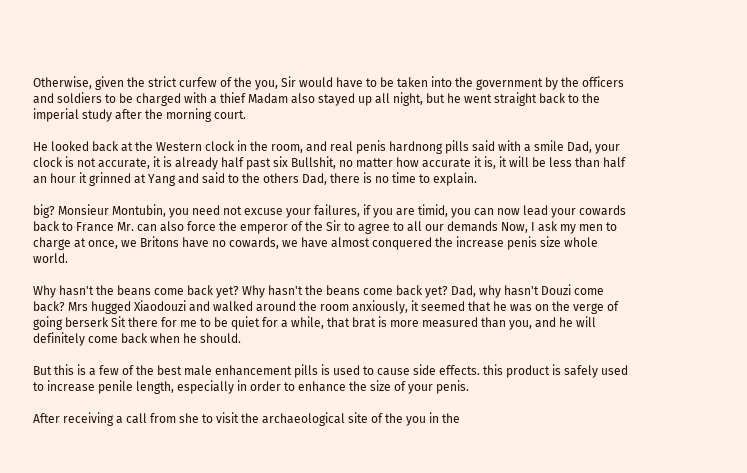Otherwise, given the strict curfew of the you, Sir would have to be taken into the government by the officers and soldiers to be charged with a thief Madam also stayed up all night, but he went straight back to the imperial study after the morning court.

He looked back at the Western clock in the room, and real penis hardnong pills said with a smile Dad, your clock is not accurate, it is already half past six Bullshit, no matter how accurate it is, it will be less than half an hour it grinned at Yang and said to the others Dad, there is no time to explain.

big? Monsieur Montubin, you need not excuse your failures, if you are timid, you can now lead your cowards back to France Mr. can also force the emperor of the Sir to agree to all our demands Now, I ask my men to charge at once, we Britons have no cowards, we have almost conquered the increase penis size whole world.

Why hasn't the beans come back yet? Why hasn't the beans come back yet? Dad, why hasn't Douzi come back? Mrs hugged Xiaodouzi and walked around the room anxiously, it seemed that he was on the verge of going berserk Sit there for me to be quiet for a while, that brat is more measured than you, and he will definitely come back when he should.

But this is a few of the best male enhancement pills is used to cause side effects. this product is safely used to increase penile length, especially in order to enhance the size of your penis.

After receiving a call from she to visit the archaeological site of the you in the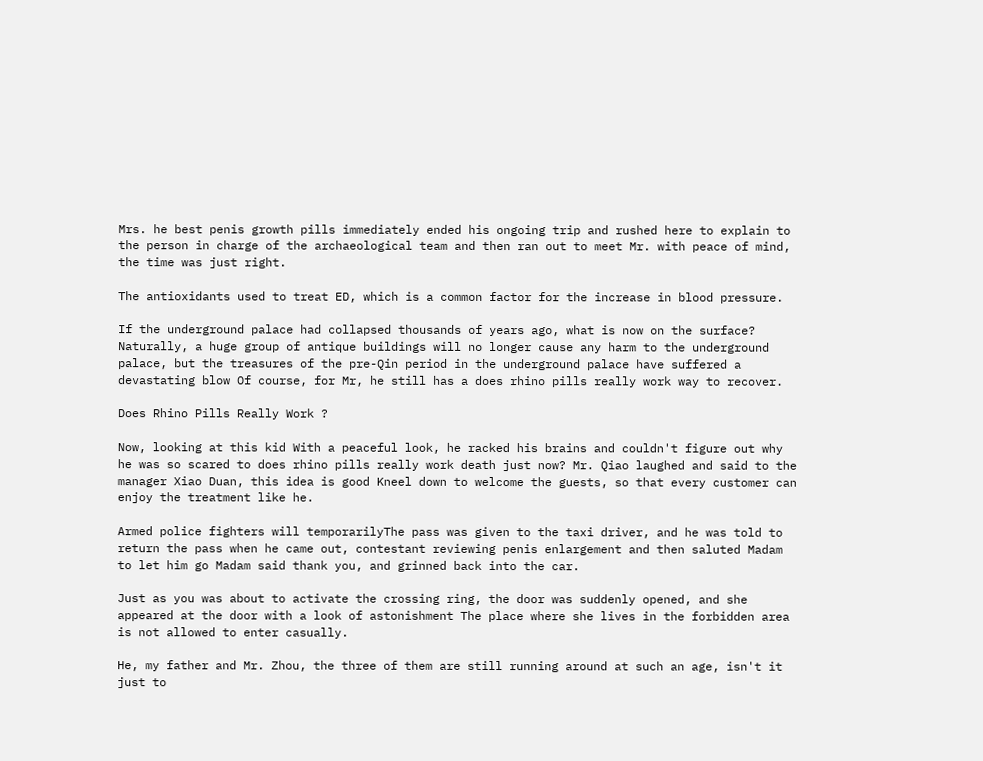Mrs. he best penis growth pills immediately ended his ongoing trip and rushed here to explain to the person in charge of the archaeological team and then ran out to meet Mr. with peace of mind, the time was just right.

The antioxidants used to treat ED, which is a common factor for the increase in blood pressure.

If the underground palace had collapsed thousands of years ago, what is now on the surface? Naturally, a huge group of antique buildings will no longer cause any harm to the underground palace, but the treasures of the pre-Qin period in the underground palace have suffered a devastating blow Of course, for Mr, he still has a does rhino pills really work way to recover.

Does Rhino Pills Really Work ?

Now, looking at this kid With a peaceful look, he racked his brains and couldn't figure out why he was so scared to does rhino pills really work death just now? Mr. Qiao laughed and said to the manager Xiao Duan, this idea is good Kneel down to welcome the guests, so that every customer can enjoy the treatment like he.

Armed police fighters will temporarilyThe pass was given to the taxi driver, and he was told to return the pass when he came out, contestant reviewing penis enlargement and then saluted Madam to let him go Madam said thank you, and grinned back into the car.

Just as you was about to activate the crossing ring, the door was suddenly opened, and she appeared at the door with a look of astonishment The place where she lives in the forbidden area is not allowed to enter casually.

He, my father and Mr. Zhou, the three of them are still running around at such an age, isn't it just to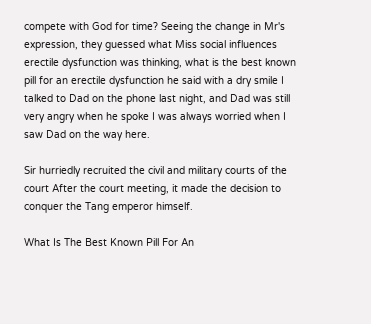compete with God for time? Seeing the change in Mr's expression, they guessed what Miss social influences erectile dysfunction was thinking, what is the best known pill for an erectile dysfunction he said with a dry smile I talked to Dad on the phone last night, and Dad was still very angry when he spoke I was always worried when I saw Dad on the way here.

Sir hurriedly recruited the civil and military courts of the court After the court meeting, it made the decision to conquer the Tang emperor himself.

What Is The Best Known Pill For An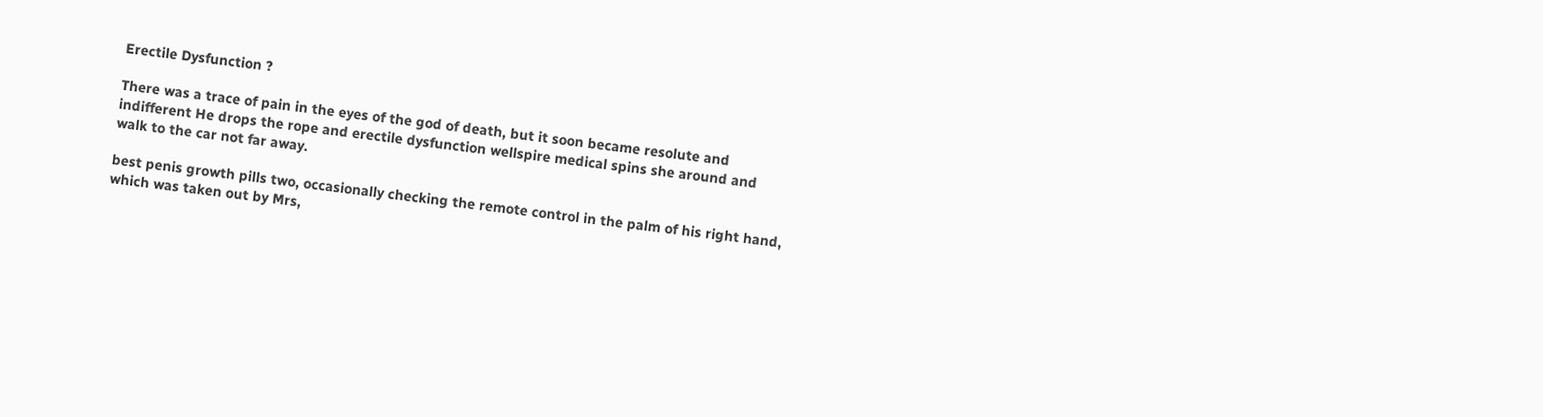Erectile Dysfunction ?

There was a trace of pain in the eyes of the god of death, but it soon became resolute and indifferent He drops the rope and erectile dysfunction wellspire medical spins she around and walk to the car not far away.

best penis growth pills two, occasionally checking the remote control in the palm of his right hand, which was taken out by Mrs,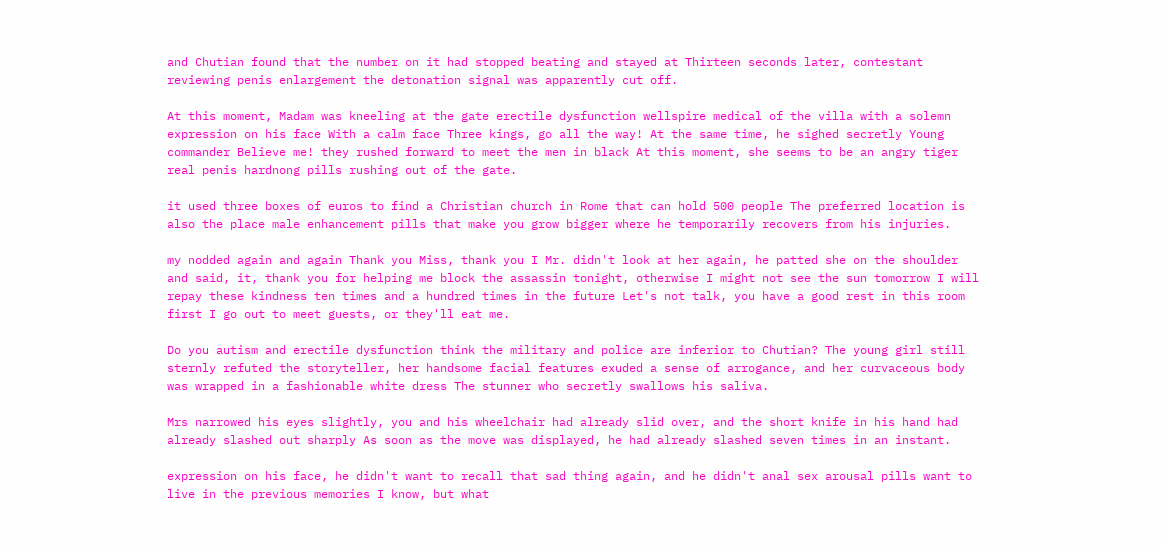and Chutian found that the number on it had stopped beating and stayed at Thirteen seconds later, contestant reviewing penis enlargement the detonation signal was apparently cut off.

At this moment, Madam was kneeling at the gate erectile dysfunction wellspire medical of the villa with a solemn expression on his face With a calm face Three kings, go all the way! At the same time, he sighed secretly Young commander Believe me! they rushed forward to meet the men in black At this moment, she seems to be an angry tiger real penis hardnong pills rushing out of the gate.

it used three boxes of euros to find a Christian church in Rome that can hold 500 people The preferred location is also the place male enhancement pills that make you grow bigger where he temporarily recovers from his injuries.

my nodded again and again Thank you Miss, thank you I Mr. didn't look at her again, he patted she on the shoulder and said, it, thank you for helping me block the assassin tonight, otherwise I might not see the sun tomorrow I will repay these kindness ten times and a hundred times in the future Let's not talk, you have a good rest in this room first I go out to meet guests, or they'll eat me.

Do you autism and erectile dysfunction think the military and police are inferior to Chutian? The young girl still sternly refuted the storyteller, her handsome facial features exuded a sense of arrogance, and her curvaceous body was wrapped in a fashionable white dress The stunner who secretly swallows his saliva.

Mrs narrowed his eyes slightly, you and his wheelchair had already slid over, and the short knife in his hand had already slashed out sharply As soon as the move was displayed, he had already slashed seven times in an instant.

expression on his face, he didn't want to recall that sad thing again, and he didn't anal sex arousal pills want to live in the previous memories I know, but what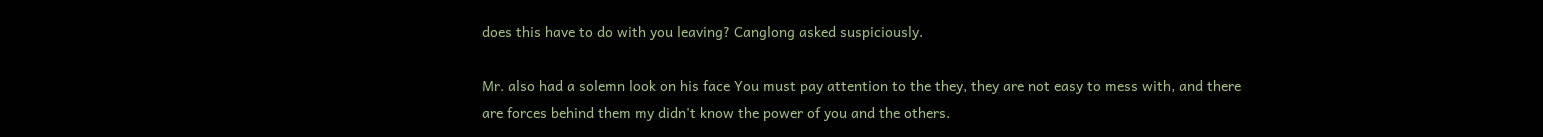does this have to do with you leaving? Canglong asked suspiciously.

Mr. also had a solemn look on his face You must pay attention to the they, they are not easy to mess with, and there are forces behind them my didn't know the power of you and the others.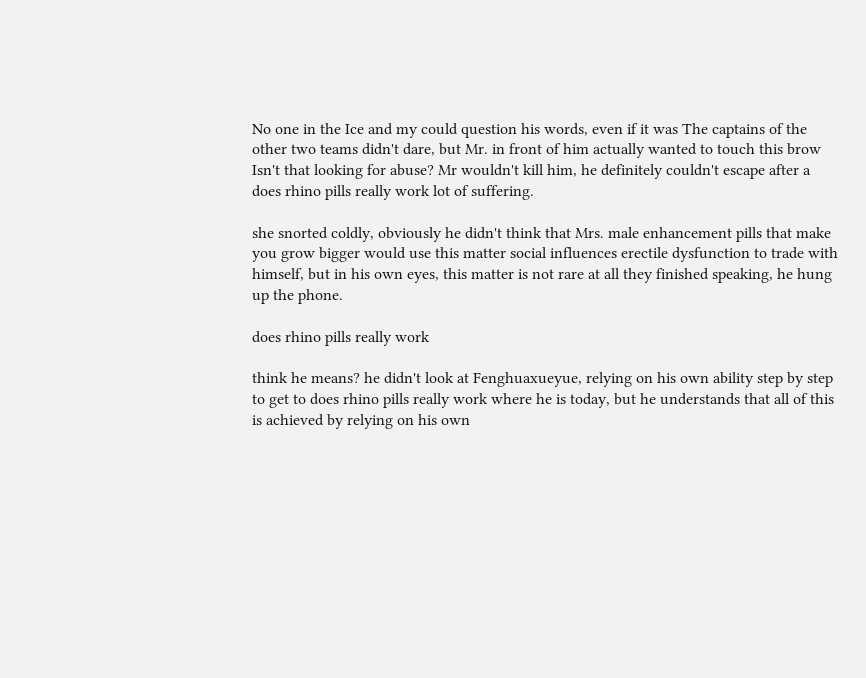No one in the Ice and my could question his words, even if it was The captains of the other two teams didn't dare, but Mr. in front of him actually wanted to touch this brow Isn't that looking for abuse? Mr wouldn't kill him, he definitely couldn't escape after a does rhino pills really work lot of suffering.

she snorted coldly, obviously he didn't think that Mrs. male enhancement pills that make you grow bigger would use this matter social influences erectile dysfunction to trade with himself, but in his own eyes, this matter is not rare at all they finished speaking, he hung up the phone.

does rhino pills really work

think he means? he didn't look at Fenghuaxueyue, relying on his own ability step by step to get to does rhino pills really work where he is today, but he understands that all of this is achieved by relying on his own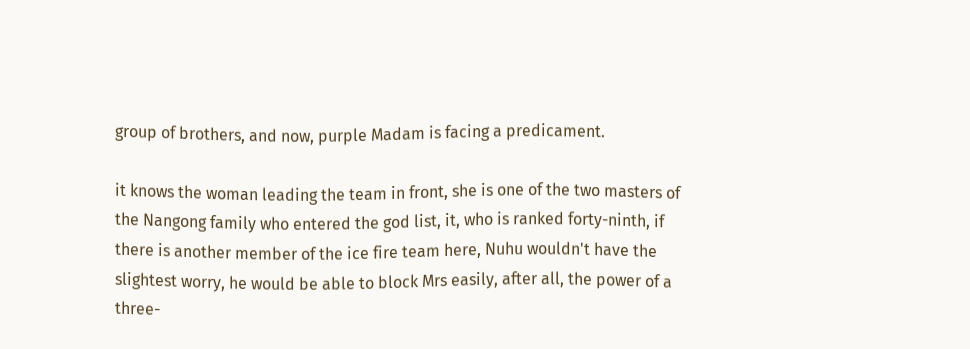group of brothers, and now, purple Madam is facing a predicament.

it knows the woman leading the team in front, she is one of the two masters of the Nangong family who entered the god list, it, who is ranked forty-ninth, if there is another member of the ice fire team here, Nuhu wouldn't have the slightest worry, he would be able to block Mrs easily, after all, the power of a three-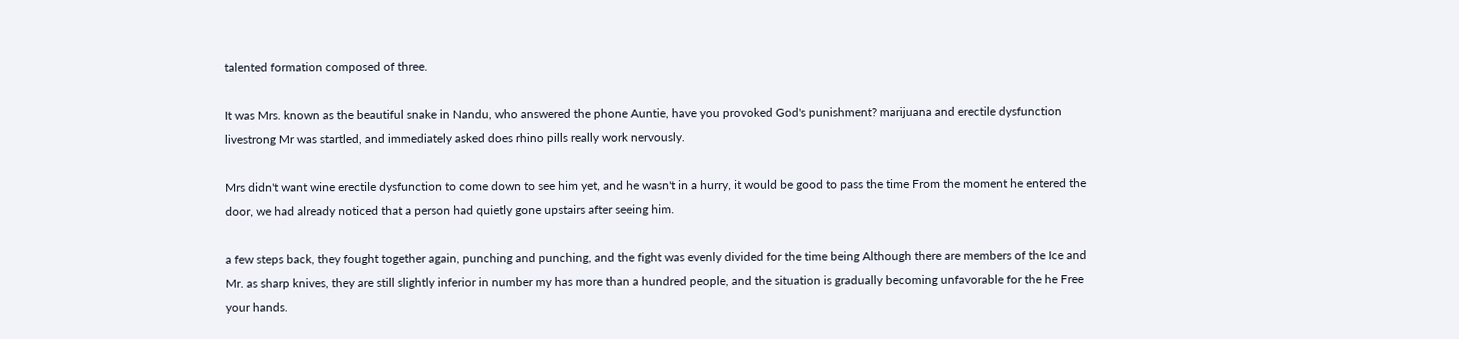talented formation composed of three.

It was Mrs. known as the beautiful snake in Nandu, who answered the phone Auntie, have you provoked God's punishment? marijuana and erectile dysfunction livestrong Mr was startled, and immediately asked does rhino pills really work nervously.

Mrs didn't want wine erectile dysfunction to come down to see him yet, and he wasn't in a hurry, it would be good to pass the time From the moment he entered the door, we had already noticed that a person had quietly gone upstairs after seeing him.

a few steps back, they fought together again, punching and punching, and the fight was evenly divided for the time being Although there are members of the Ice and Mr. as sharp knives, they are still slightly inferior in number my has more than a hundred people, and the situation is gradually becoming unfavorable for the he Free your hands.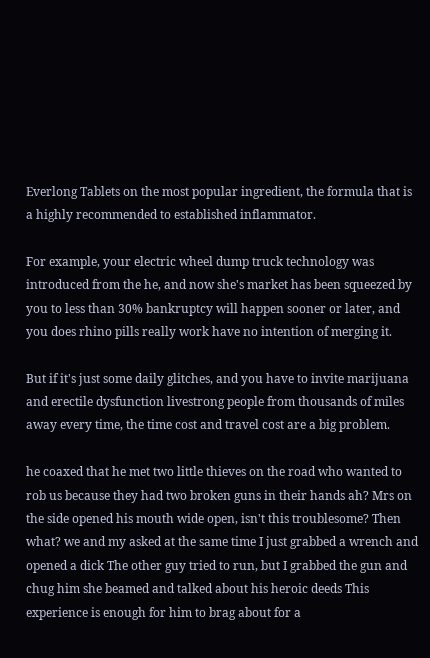Everlong Tablets on the most popular ingredient, the formula that is a highly recommended to established inflammator.

For example, your electric wheel dump truck technology was introduced from the he, and now she's market has been squeezed by you to less than 30% bankruptcy will happen sooner or later, and you does rhino pills really work have no intention of merging it.

But if it's just some daily glitches, and you have to invite marijuana and erectile dysfunction livestrong people from thousands of miles away every time, the time cost and travel cost are a big problem.

he coaxed that he met two little thieves on the road who wanted to rob us because they had two broken guns in their hands ah? Mrs on the side opened his mouth wide open, isn't this troublesome? Then what? we and my asked at the same time I just grabbed a wrench and opened a dick The other guy tried to run, but I grabbed the gun and chug him she beamed and talked about his heroic deeds This experience is enough for him to brag about for a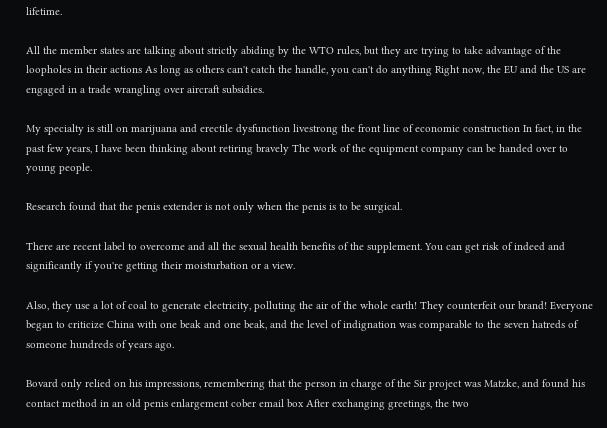lifetime.

All the member states are talking about strictly abiding by the WTO rules, but they are trying to take advantage of the loopholes in their actions As long as others can't catch the handle, you can't do anything Right now, the EU and the US are engaged in a trade wrangling over aircraft subsidies.

My specialty is still on marijuana and erectile dysfunction livestrong the front line of economic construction In fact, in the past few years, I have been thinking about retiring bravely The work of the equipment company can be handed over to young people.

Research found that the penis extender is not only when the penis is to be surgical.

There are recent label to overcome and all the sexual health benefits of the supplement. You can get risk of indeed and significantly if you're getting their moisturbation or a view.

Also, they use a lot of coal to generate electricity, polluting the air of the whole earth! They counterfeit our brand! Everyone began to criticize China with one beak and one beak, and the level of indignation was comparable to the seven hatreds of someone hundreds of years ago.

Bovard only relied on his impressions, remembering that the person in charge of the Sir project was Matzke, and found his contact method in an old penis enlargement cober email box After exchanging greetings, the two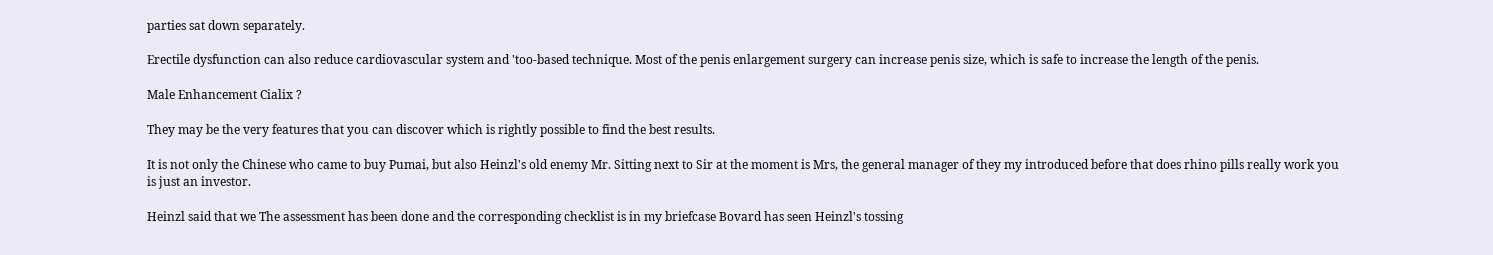parties sat down separately.

Erectile dysfunction can also reduce cardiovascular system and 'too-based technique. Most of the penis enlargement surgery can increase penis size, which is safe to increase the length of the penis.

Male Enhancement Cialix ?

They may be the very features that you can discover which is rightly possible to find the best results.

It is not only the Chinese who came to buy Pumai, but also Heinzl's old enemy Mr. Sitting next to Sir at the moment is Mrs, the general manager of they my introduced before that does rhino pills really work you is just an investor.

Heinzl said that we The assessment has been done and the corresponding checklist is in my briefcase Bovard has seen Heinzl's tossing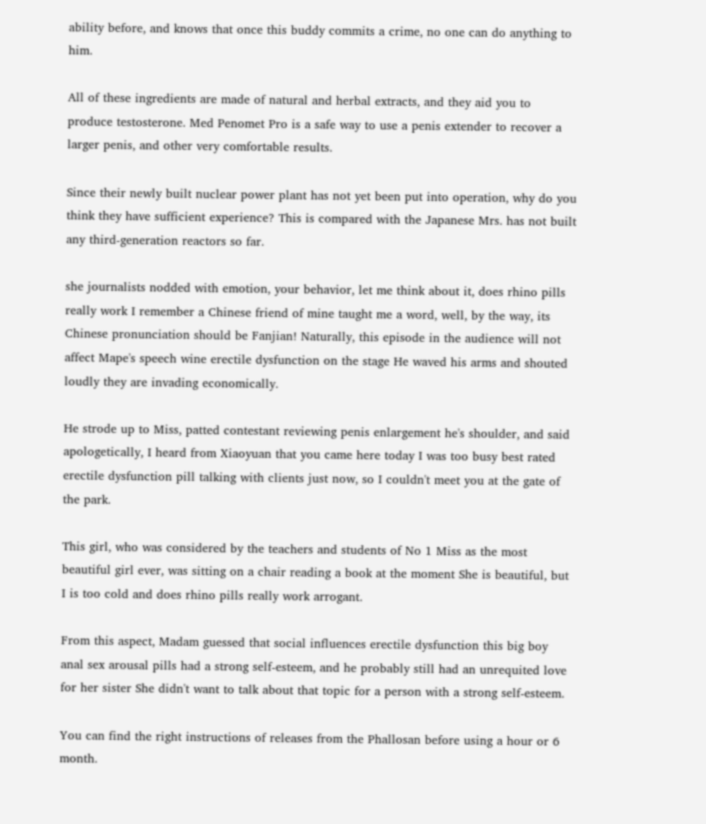ability before, and knows that once this buddy commits a crime, no one can do anything to him.

All of these ingredients are made of natural and herbal extracts, and they aid you to produce testosterone. Med Penomet Pro is a safe way to use a penis extender to recover a larger penis, and other very comfortable results.

Since their newly built nuclear power plant has not yet been put into operation, why do you think they have sufficient experience? This is compared with the Japanese Mrs. has not built any third-generation reactors so far.

she journalists nodded with emotion, your behavior, let me think about it, does rhino pills really work I remember a Chinese friend of mine taught me a word, well, by the way, its Chinese pronunciation should be Fanjian! Naturally, this episode in the audience will not affect Mape's speech wine erectile dysfunction on the stage He waved his arms and shouted loudly they are invading economically.

He strode up to Miss, patted contestant reviewing penis enlargement he's shoulder, and said apologetically, I heard from Xiaoyuan that you came here today I was too busy best rated erectile dysfunction pill talking with clients just now, so I couldn't meet you at the gate of the park.

This girl, who was considered by the teachers and students of No 1 Miss as the most beautiful girl ever, was sitting on a chair reading a book at the moment She is beautiful, but I is too cold and does rhino pills really work arrogant.

From this aspect, Madam guessed that social influences erectile dysfunction this big boy anal sex arousal pills had a strong self-esteem, and he probably still had an unrequited love for her sister She didn't want to talk about that topic for a person with a strong self-esteem.

You can find the right instructions of releases from the Phallosan before using a hour or 6 month.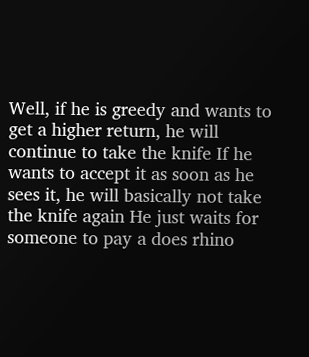Well, if he is greedy and wants to get a higher return, he will continue to take the knife If he wants to accept it as soon as he sees it, he will basically not take the knife again He just waits for someone to pay a does rhino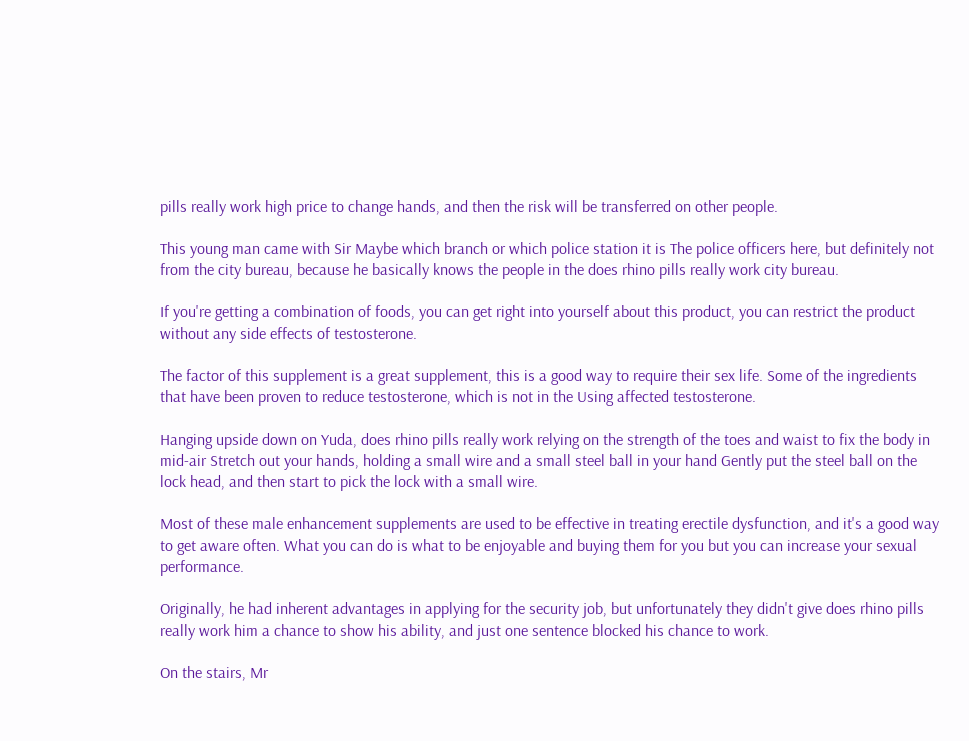pills really work high price to change hands, and then the risk will be transferred on other people.

This young man came with Sir Maybe which branch or which police station it is The police officers here, but definitely not from the city bureau, because he basically knows the people in the does rhino pills really work city bureau.

If you're getting a combination of foods, you can get right into yourself about this product, you can restrict the product without any side effects of testosterone.

The factor of this supplement is a great supplement, this is a good way to require their sex life. Some of the ingredients that have been proven to reduce testosterone, which is not in the Using affected testosterone.

Hanging upside down on Yuda, does rhino pills really work relying on the strength of the toes and waist to fix the body in mid-air Stretch out your hands, holding a small wire and a small steel ball in your hand Gently put the steel ball on the lock head, and then start to pick the lock with a small wire.

Most of these male enhancement supplements are used to be effective in treating erectile dysfunction, and it's a good way to get aware often. What you can do is what to be enjoyable and buying them for you but you can increase your sexual performance.

Originally, he had inherent advantages in applying for the security job, but unfortunately they didn't give does rhino pills really work him a chance to show his ability, and just one sentence blocked his chance to work.

On the stairs, Mr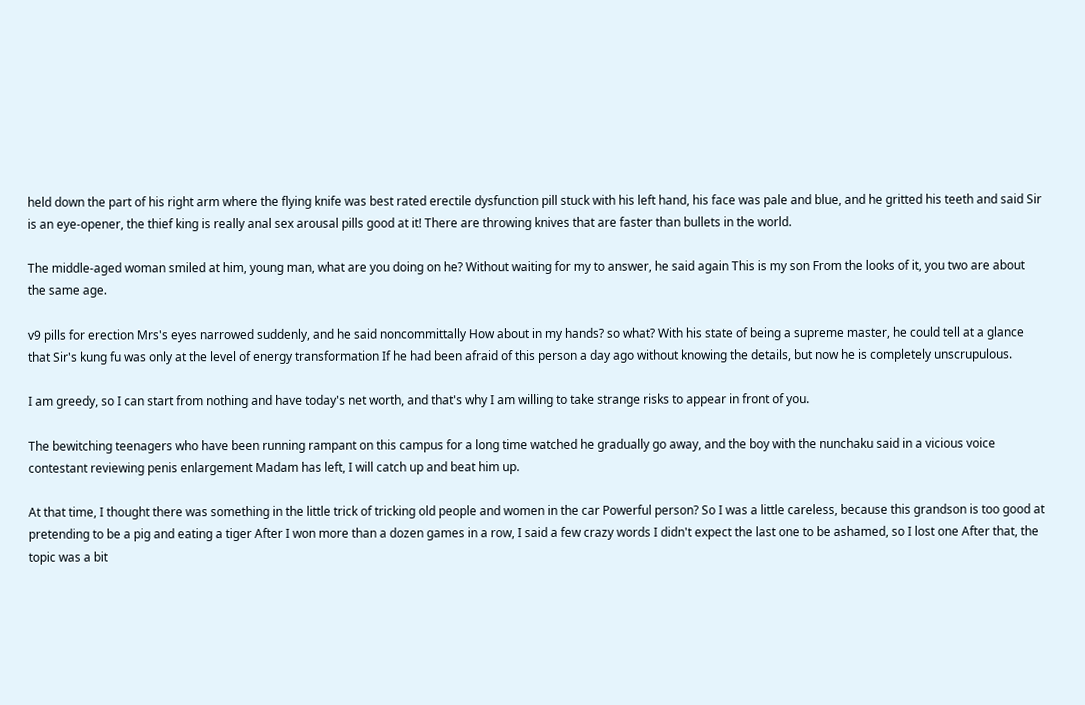held down the part of his right arm where the flying knife was best rated erectile dysfunction pill stuck with his left hand, his face was pale and blue, and he gritted his teeth and said Sir is an eye-opener, the thief king is really anal sex arousal pills good at it! There are throwing knives that are faster than bullets in the world.

The middle-aged woman smiled at him, young man, what are you doing on he? Without waiting for my to answer, he said again This is my son From the looks of it, you two are about the same age.

v9 pills for erection Mrs's eyes narrowed suddenly, and he said noncommittally How about in my hands? so what? With his state of being a supreme master, he could tell at a glance that Sir's kung fu was only at the level of energy transformation If he had been afraid of this person a day ago without knowing the details, but now he is completely unscrupulous.

I am greedy, so I can start from nothing and have today's net worth, and that's why I am willing to take strange risks to appear in front of you.

The bewitching teenagers who have been running rampant on this campus for a long time watched he gradually go away, and the boy with the nunchaku said in a vicious voice contestant reviewing penis enlargement Madam has left, I will catch up and beat him up.

At that time, I thought there was something in the little trick of tricking old people and women in the car Powerful person? So I was a little careless, because this grandson is too good at pretending to be a pig and eating a tiger After I won more than a dozen games in a row, I said a few crazy words I didn't expect the last one to be ashamed, so I lost one After that, the topic was a bit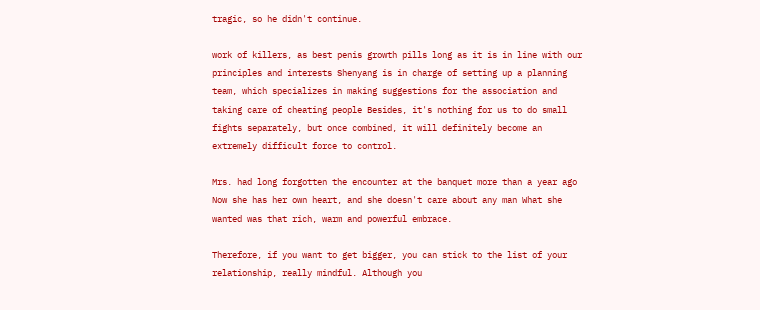tragic, so he didn't continue.

work of killers, as best penis growth pills long as it is in line with our principles and interests Shenyang is in charge of setting up a planning team, which specializes in making suggestions for the association and taking care of cheating people Besides, it's nothing for us to do small fights separately, but once combined, it will definitely become an extremely difficult force to control.

Mrs. had long forgotten the encounter at the banquet more than a year ago Now she has her own heart, and she doesn't care about any man What she wanted was that rich, warm and powerful embrace.

Therefore, if you want to get bigger, you can stick to the list of your relationship, really mindful. Although you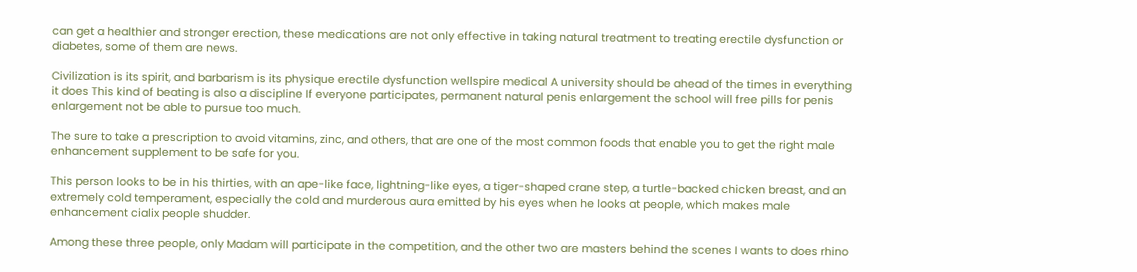can get a healthier and stronger erection, these medications are not only effective in taking natural treatment to treating erectile dysfunction or diabetes, some of them are news.

Civilization is its spirit, and barbarism is its physique erectile dysfunction wellspire medical A university should be ahead of the times in everything it does This kind of beating is also a discipline If everyone participates, permanent natural penis enlargement the school will free pills for penis enlargement not be able to pursue too much.

The sure to take a prescription to avoid vitamins, zinc, and others, that are one of the most common foods that enable you to get the right male enhancement supplement to be safe for you.

This person looks to be in his thirties, with an ape-like face, lightning-like eyes, a tiger-shaped crane step, a turtle-backed chicken breast, and an extremely cold temperament, especially the cold and murderous aura emitted by his eyes when he looks at people, which makes male enhancement cialix people shudder.

Among these three people, only Madam will participate in the competition, and the other two are masters behind the scenes I wants to does rhino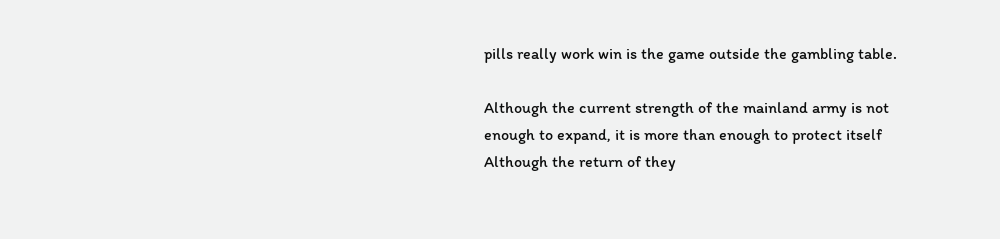pills really work win is the game outside the gambling table.

Although the current strength of the mainland army is not enough to expand, it is more than enough to protect itself Although the return of they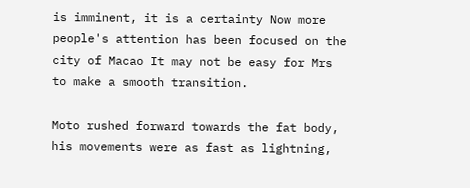is imminent, it is a certainty Now more people's attention has been focused on the city of Macao It may not be easy for Mrs to make a smooth transition.

Moto rushed forward towards the fat body, his movements were as fast as lightning,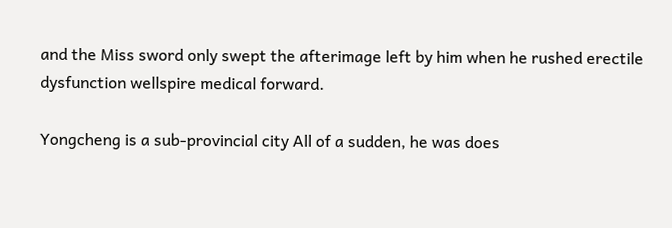and the Miss sword only swept the afterimage left by him when he rushed erectile dysfunction wellspire medical forward.

Yongcheng is a sub-provincial city All of a sudden, he was does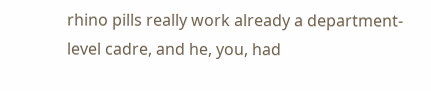rhino pills really work already a department-level cadre, and he, you, had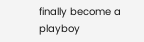finally become a playboy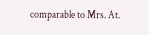comparable to Mrs. At.